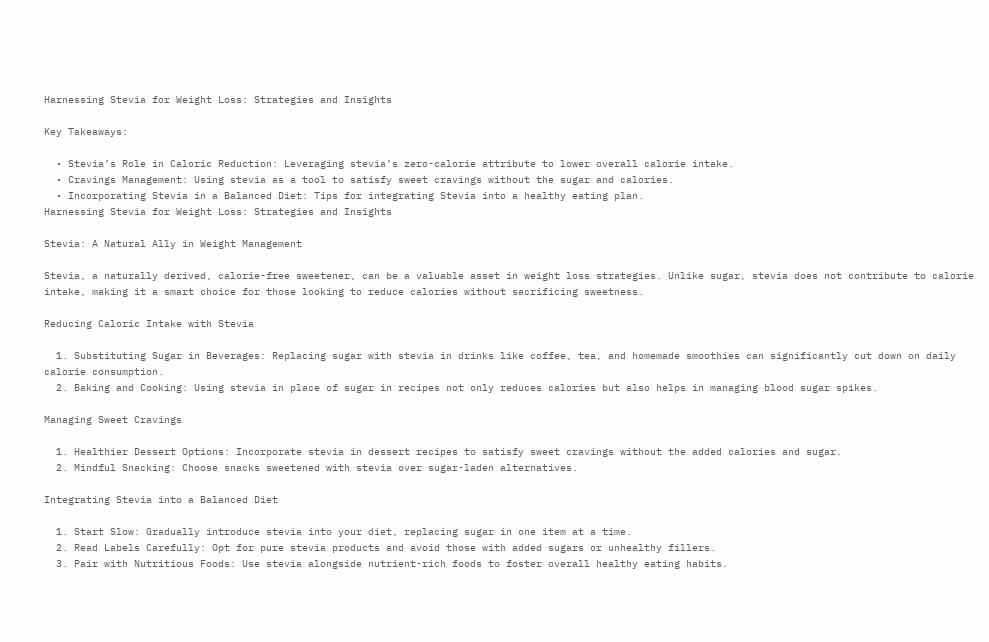Harnessing Stevia for Weight Loss: Strategies and Insights

Key Takeaways:

  • Stevia’s Role in Caloric Reduction: Leveraging stevia’s zero-calorie attribute to lower overall calorie intake.
  • Cravings Management: Using stevia as a tool to satisfy sweet cravings without the sugar and calories.
  • Incorporating Stevia in a Balanced Diet: Tips for integrating Stevia into a healthy eating plan.
Harnessing Stevia for Weight Loss: Strategies and Insights

Stevia: A Natural Ally in Weight Management

Stevia, a naturally derived, calorie-free sweetener, can be a valuable asset in weight loss strategies. Unlike sugar, stevia does not contribute to calorie intake, making it a smart choice for those looking to reduce calories without sacrificing sweetness.

Reducing Caloric Intake with Stevia

  1. Substituting Sugar in Beverages: Replacing sugar with stevia in drinks like coffee, tea, and homemade smoothies can significantly cut down on daily calorie consumption.
  2. Baking and Cooking: Using stevia in place of sugar in recipes not only reduces calories but also helps in managing blood sugar spikes.

Managing Sweet Cravings

  1. Healthier Dessert Options: Incorporate stevia in dessert recipes to satisfy sweet cravings without the added calories and sugar.
  2. Mindful Snacking: Choose snacks sweetened with stevia over sugar-laden alternatives.

Integrating Stevia into a Balanced Diet

  1. Start Slow: Gradually introduce stevia into your diet, replacing sugar in one item at a time.
  2. Read Labels Carefully: Opt for pure stevia products and avoid those with added sugars or unhealthy fillers.
  3. Pair with Nutritious Foods: Use stevia alongside nutrient-rich foods to foster overall healthy eating habits.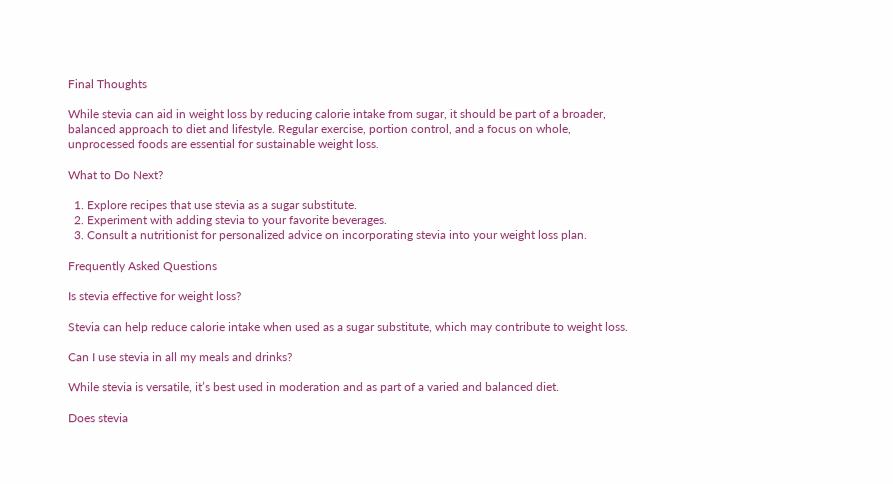Final Thoughts

While stevia can aid in weight loss by reducing calorie intake from sugar, it should be part of a broader, balanced approach to diet and lifestyle. Regular exercise, portion control, and a focus on whole, unprocessed foods are essential for sustainable weight loss.

What to Do Next?

  1. Explore recipes that use stevia as a sugar substitute.
  2. Experiment with adding stevia to your favorite beverages.
  3. Consult a nutritionist for personalized advice on incorporating stevia into your weight loss plan.

Frequently Asked Questions

Is stevia effective for weight loss?

Stevia can help reduce calorie intake when used as a sugar substitute, which may contribute to weight loss.

Can I use stevia in all my meals and drinks?

While stevia is versatile, it’s best used in moderation and as part of a varied and balanced diet.

Does stevia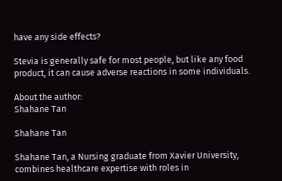have any side effects?

Stevia is generally safe for most people, but like any food product, it can cause adverse reactions in some individuals.

About the author:
Shahane Tan

Shahane Tan

Shahane Tan, a Nursing graduate from Xavier University, combines healthcare expertise with roles in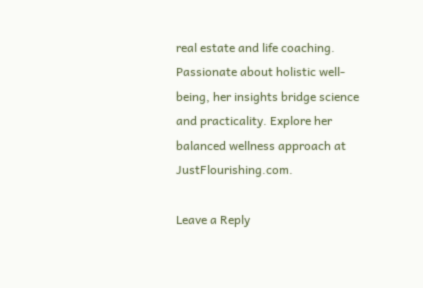real estate and life coaching. Passionate about holistic well-being, her insights bridge science and practicality. Explore her balanced wellness approach at JustFlourishing.com.

Leave a Reply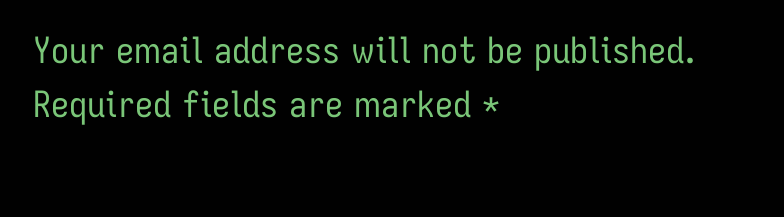Your email address will not be published. Required fields are marked *